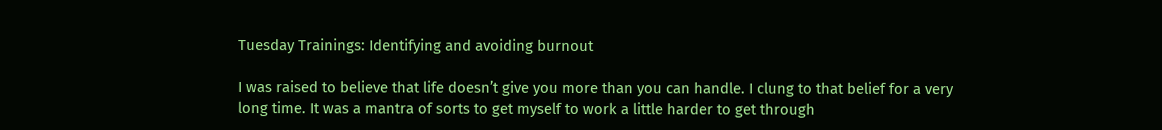Tuesday Trainings: Identifying and avoiding burnout

I was raised to believe that life doesn’t give you more than you can handle. I clung to that belief for a very long time. It was a mantra of sorts to get myself to work a little harder to get through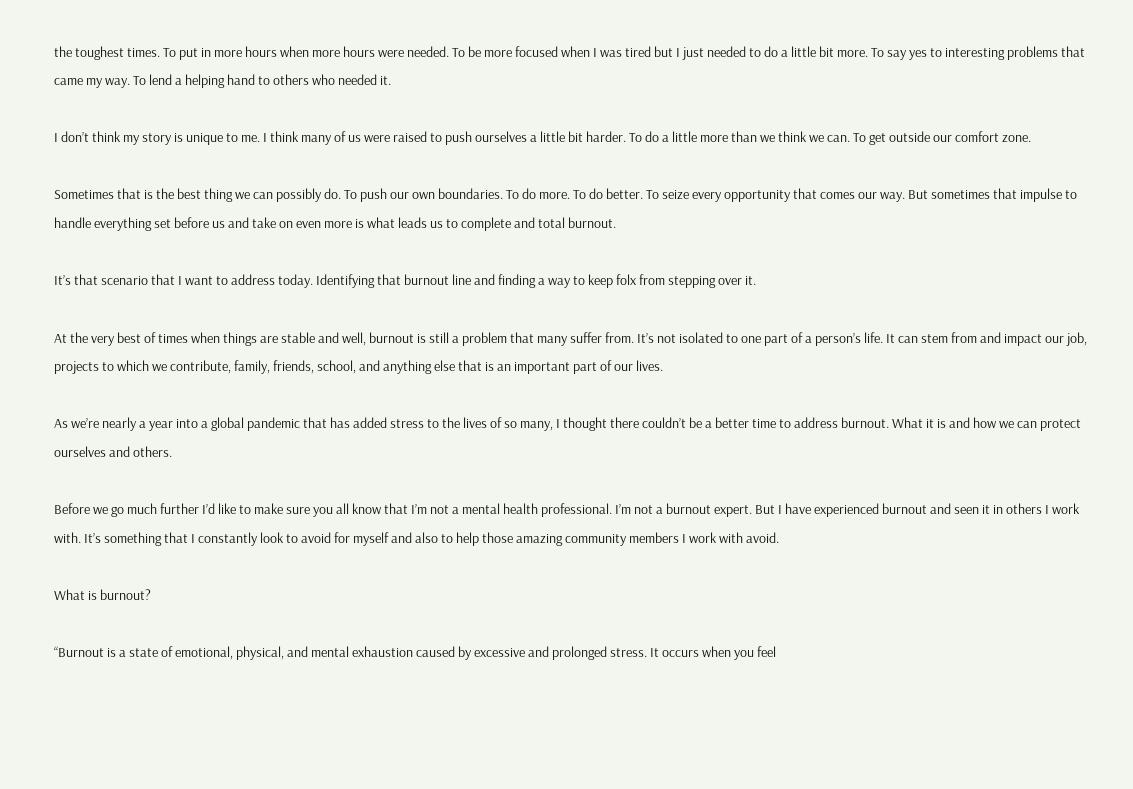the toughest times. To put in more hours when more hours were needed. To be more focused when I was tired but I just needed to do a little bit more. To say yes to interesting problems that came my way. To lend a helping hand to others who needed it.

I don’t think my story is unique to me. I think many of us were raised to push ourselves a little bit harder. To do a little more than we think we can. To get outside our comfort zone.

Sometimes that is the best thing we can possibly do. To push our own boundaries. To do more. To do better. To seize every opportunity that comes our way. But sometimes that impulse to handle everything set before us and take on even more is what leads us to complete and total burnout.

It’s that scenario that I want to address today. Identifying that burnout line and finding a way to keep folx from stepping over it.

At the very best of times when things are stable and well, burnout is still a problem that many suffer from. It’s not isolated to one part of a person’s life. It can stem from and impact our job, projects to which we contribute, family, friends, school, and anything else that is an important part of our lives.

As we’re nearly a year into a global pandemic that has added stress to the lives of so many, I thought there couldn’t be a better time to address burnout. What it is and how we can protect ourselves and others.

Before we go much further I’d like to make sure you all know that I’m not a mental health professional. I’m not a burnout expert. But I have experienced burnout and seen it in others I work with. It’s something that I constantly look to avoid for myself and also to help those amazing community members I work with avoid.

What is burnout?

“Burnout is a state of emotional, physical, and mental exhaustion caused by excessive and prolonged stress. It occurs when you feel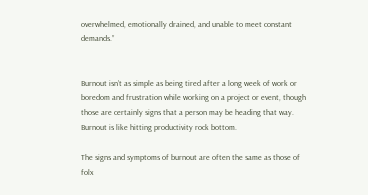overwhelmed, emotionally drained, and unable to meet constant demands.”


Burnout isn’t as simple as being tired after a long week of work or boredom and frustration while working on a project or event, though those are certainly signs that a person may be heading that way. Burnout is like hitting productivity rock bottom.

The signs and symptoms of burnout are often the same as those of folx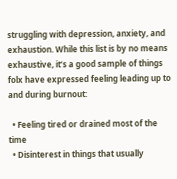struggling with depression, anxiety, and exhaustion. While this list is by no means exhaustive, it’s a good sample of things folx have expressed feeling leading up to and during burnout:

  • Feeling tired or drained most of the time
  • Disinterest in things that usually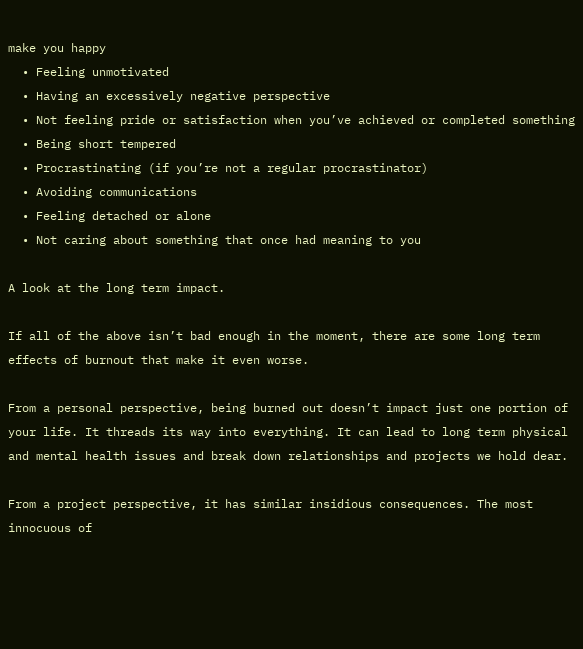make you happy
  • Feeling unmotivated
  • Having an excessively negative perspective
  • Not feeling pride or satisfaction when you’ve achieved or completed something
  • Being short tempered
  • Procrastinating (if you’re not a regular procrastinator)
  • Avoiding communications
  • Feeling detached or alone
  • Not caring about something that once had meaning to you

A look at the long term impact.

If all of the above isn’t bad enough in the moment, there are some long term effects of burnout that make it even worse.

From a personal perspective, being burned out doesn’t impact just one portion of your life. It threads its way into everything. It can lead to long term physical and mental health issues and break down relationships and projects we hold dear.

From a project perspective, it has similar insidious consequences. The most innocuous of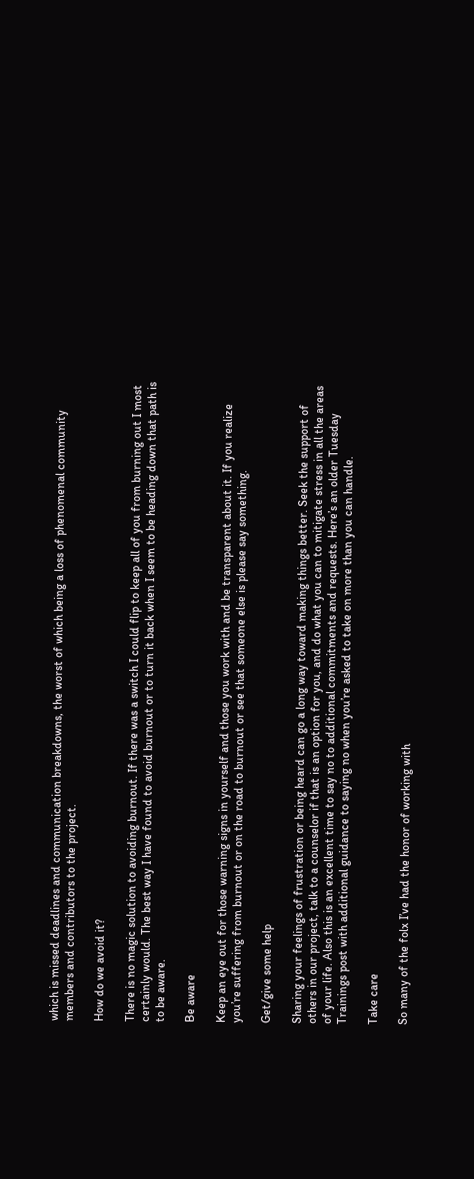which is missed deadlines and communication breakdowns, the worst of which being a loss of phenomenal community members and contributors to the project.

How do we avoid it?

There is no magic solution to avoiding burnout. If there was a switch I could flip to keep all of you from burning out I most certainly would. The best way I have found to avoid burnout or to turn it back when I seem to be heading down that path is to be aware.

Be aware

Keep an eye out for those warning signs in yourself and those you work with and be transparent about it. If you realize you’re suffering from burnout or on the road to burnout or see that someone else is please say something.

Get/give some help

Sharing your feelings of frustration or being heard can go a long way toward making things better. Seek the support of others in our project, talk to a counselor if that is an option for you, and do what you can to mitigate stress in all the areas of your life. Also this is an excellent time to say no to additional commitments and requests. Here’s an older Tuesday Trainings post with additional guidance to saying no when you’re asked to take on more than you can handle.

Take care

So many of the folx I’ve had the honor of working with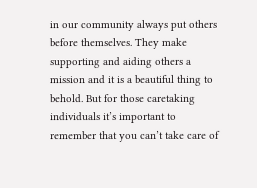in our community always put others before themselves. They make supporting and aiding others a mission and it is a beautiful thing to behold. But for those caretaking individuals it’s important to remember that you can’t take care of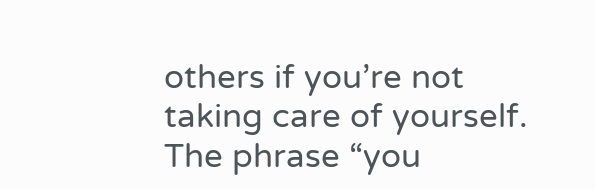others if you’re not taking care of yourself. The phrase “you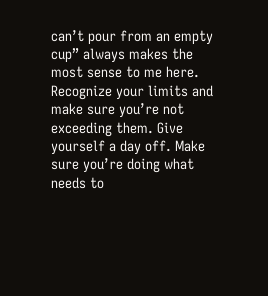can’t pour from an empty cup” always makes the most sense to me here. Recognize your limits and make sure you’re not exceeding them. Give yourself a day off. Make sure you’re doing what needs to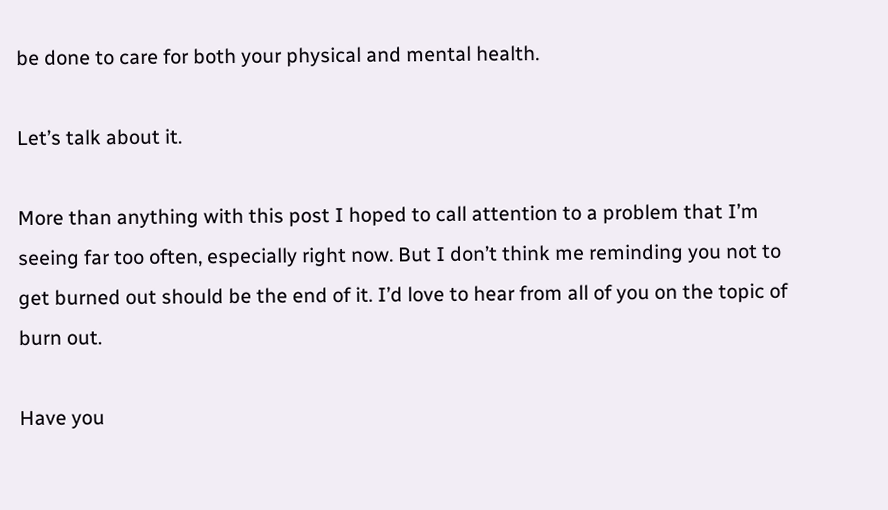be done to care for both your physical and mental health.

Let’s talk about it.

More than anything with this post I hoped to call attention to a problem that I’m seeing far too often, especially right now. But I don’t think me reminding you not to get burned out should be the end of it. I’d love to hear from all of you on the topic of burn out.

Have you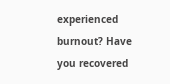experienced burnout? Have you recovered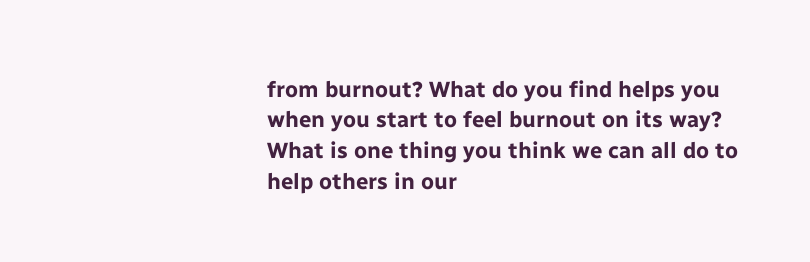from burnout? What do you find helps you when you start to feel burnout on its way? What is one thing you think we can all do to help others in our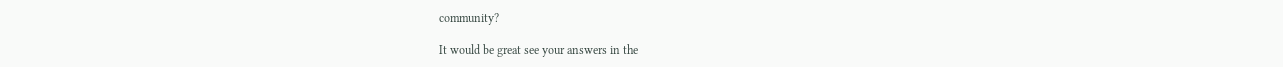community?

It would be great see your answers in the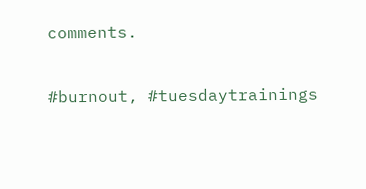comments.

#burnout, #tuesdaytrainings